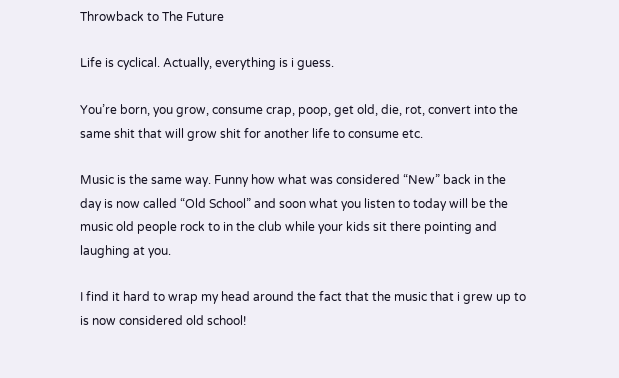Throwback to The Future

Life is cyclical. Actually, everything is i guess.

You’re born, you grow, consume crap, poop, get old, die, rot, convert into the same shit that will grow shit for another life to consume etc.

Music is the same way. Funny how what was considered “New” back in the day is now called “Old School” and soon what you listen to today will be the music old people rock to in the club while your kids sit there pointing and laughing at you.

I find it hard to wrap my head around the fact that the music that i grew up to is now considered old school!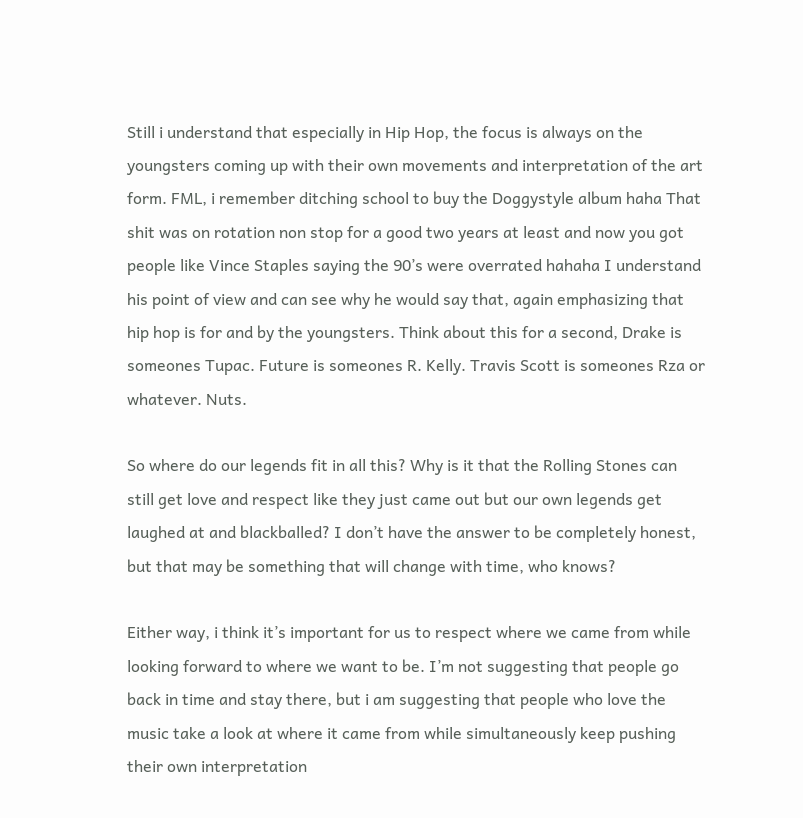Still i understand that especially in Hip Hop, the focus is always on the youngsters coming up with their own movements and interpretation of the art form. FML, i remember ditching school to buy the Doggystyle album haha That shit was on rotation non stop for a good two years at least and now you got people like Vince Staples saying the 90’s were overrated hahaha I understand his point of view and can see why he would say that, again emphasizing that hip hop is for and by the youngsters. Think about this for a second, Drake is someones Tupac. Future is someones R. Kelly. Travis Scott is someones Rza or whatever. Nuts.

So where do our legends fit in all this? Why is it that the Rolling Stones can still get love and respect like they just came out but our own legends get laughed at and blackballed? I don’t have the answer to be completely honest, but that may be something that will change with time, who knows?

Either way, i think it’s important for us to respect where we came from while looking forward to where we want to be. I’m not suggesting that people go back in time and stay there, but i am suggesting that people who love the music take a look at where it came from while simultaneously keep pushing their own interpretation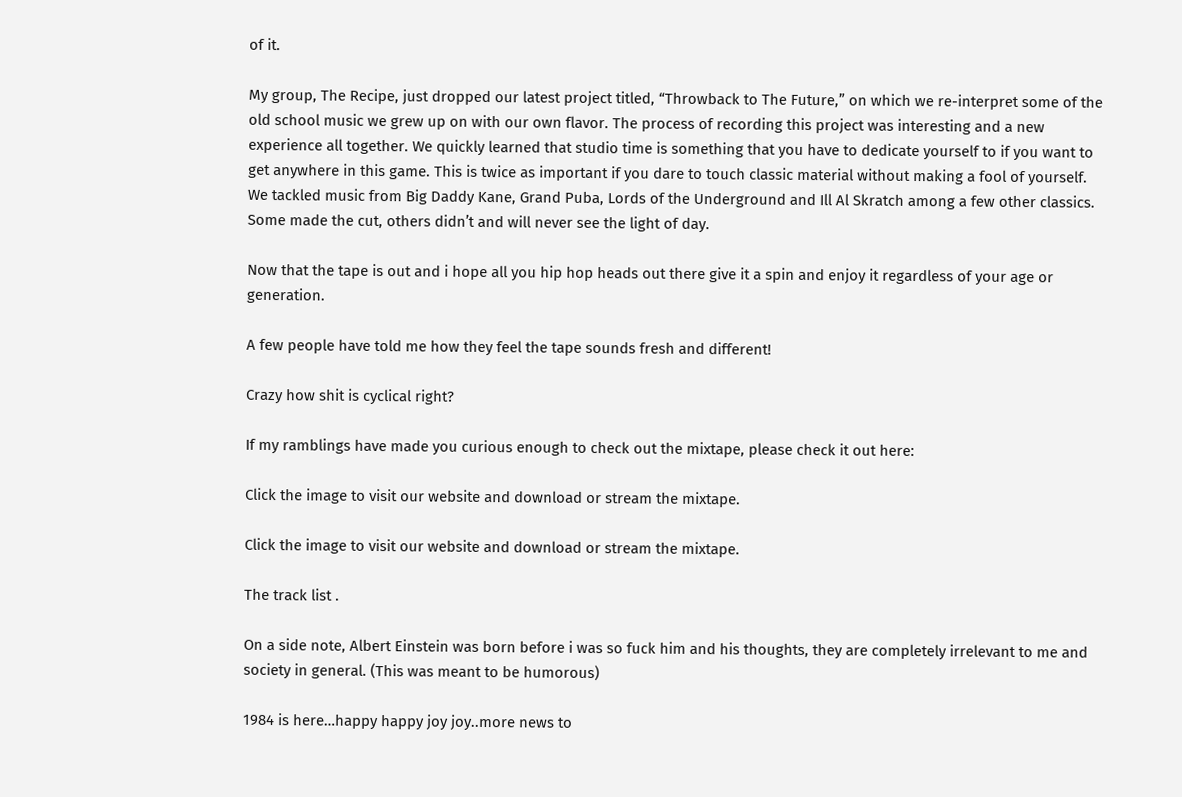of it.

My group, The Recipe, just dropped our latest project titled, “Throwback to The Future,” on which we re-interpret some of the old school music we grew up on with our own flavor. The process of recording this project was interesting and a new experience all together. We quickly learned that studio time is something that you have to dedicate yourself to if you want to get anywhere in this game. This is twice as important if you dare to touch classic material without making a fool of yourself. We tackled music from Big Daddy Kane, Grand Puba, Lords of the Underground and Ill Al Skratch among a few other classics. Some made the cut, others didn’t and will never see the light of day.

Now that the tape is out and i hope all you hip hop heads out there give it a spin and enjoy it regardless of your age or generation.

A few people have told me how they feel the tape sounds fresh and different!

Crazy how shit is cyclical right?

If my ramblings have made you curious enough to check out the mixtape, please check it out here:

Click the image to visit our website and download or stream the mixtape.

Click the image to visit our website and download or stream the mixtape.

The track list .

On a side note, Albert Einstein was born before i was so fuck him and his thoughts, they are completely irrelevant to me and society in general. (This was meant to be humorous)

1984 is here…happy happy joy joy..more news to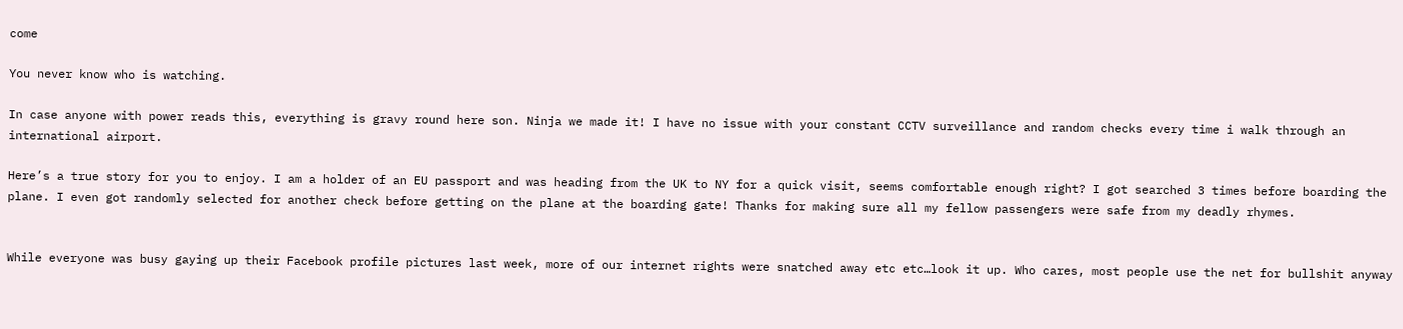come

You never know who is watching.

In case anyone with power reads this, everything is gravy round here son. Ninja we made it! I have no issue with your constant CCTV surveillance and random checks every time i walk through an international airport.

Here’s a true story for you to enjoy. I am a holder of an EU passport and was heading from the UK to NY for a quick visit, seems comfortable enough right? I got searched 3 times before boarding the plane. I even got randomly selected for another check before getting on the plane at the boarding gate! Thanks for making sure all my fellow passengers were safe from my deadly rhymes.


While everyone was busy gaying up their Facebook profile pictures last week, more of our internet rights were snatched away etc etc…look it up. Who cares, most people use the net for bullshit anyway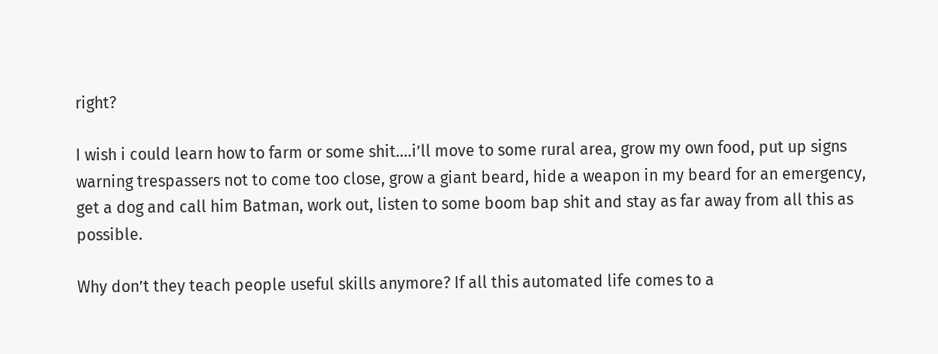right?

I wish i could learn how to farm or some shit….i’ll move to some rural area, grow my own food, put up signs warning trespassers not to come too close, grow a giant beard, hide a weapon in my beard for an emergency, get a dog and call him Batman, work out, listen to some boom bap shit and stay as far away from all this as possible.

Why don’t they teach people useful skills anymore? If all this automated life comes to a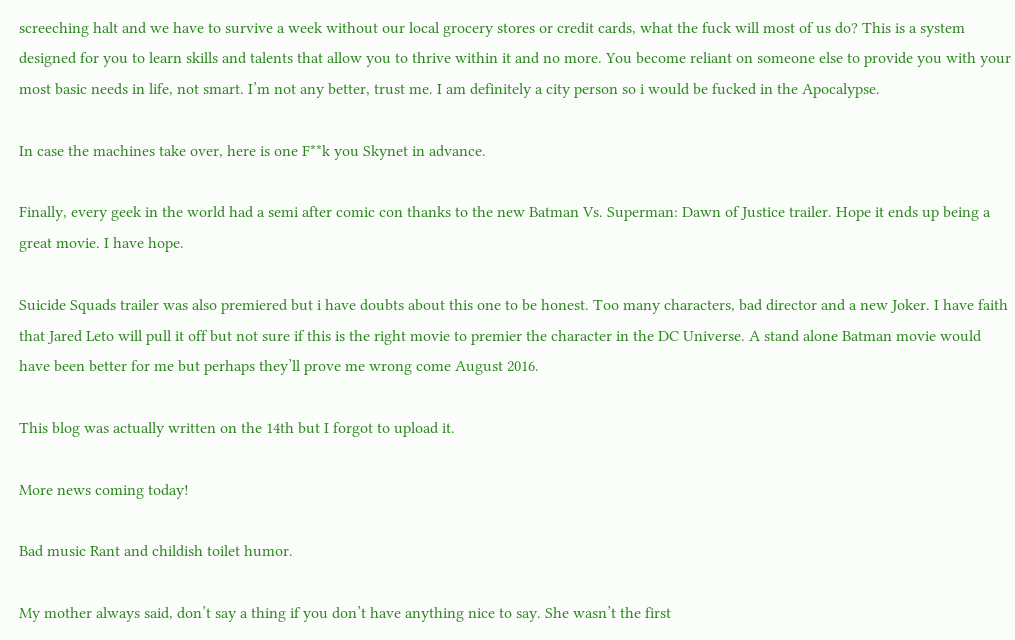screeching halt and we have to survive a week without our local grocery stores or credit cards, what the fuck will most of us do? This is a system designed for you to learn skills and talents that allow you to thrive within it and no more. You become reliant on someone else to provide you with your most basic needs in life, not smart. I’m not any better, trust me. I am definitely a city person so i would be fucked in the Apocalypse.

In case the machines take over, here is one F**k you Skynet in advance.

Finally, every geek in the world had a semi after comic con thanks to the new Batman Vs. Superman: Dawn of Justice trailer. Hope it ends up being a great movie. I have hope.

Suicide Squads trailer was also premiered but i have doubts about this one to be honest. Too many characters, bad director and a new Joker. I have faith that Jared Leto will pull it off but not sure if this is the right movie to premier the character in the DC Universe. A stand alone Batman movie would have been better for me but perhaps they’ll prove me wrong come August 2016.

This blog was actually written on the 14th but I forgot to upload it.

More news coming today!

Bad music Rant and childish toilet humor.

My mother always said, don’t say a thing if you don’t have anything nice to say. She wasn’t the first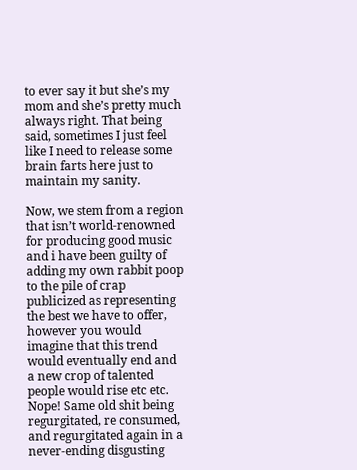to ever say it but she’s my mom and she’s pretty much always right. That being said, sometimes I just feel like I need to release some brain farts here just to maintain my sanity.

Now, we stem from a region that isn’t world-renowned for producing good music and i have been guilty of adding my own rabbit poop to the pile of crap publicized as representing the best we have to offer, however you would imagine that this trend would eventually end and a new crop of talented people would rise etc etc. Nope! Same old shit being regurgitated, re consumed, and regurgitated again in a never-ending disgusting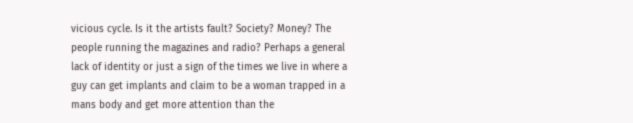vicious cycle. Is it the artists fault? Society? Money? The people running the magazines and radio? Perhaps a general lack of identity or just a sign of the times we live in where a guy can get implants and claim to be a woman trapped in a mans body and get more attention than the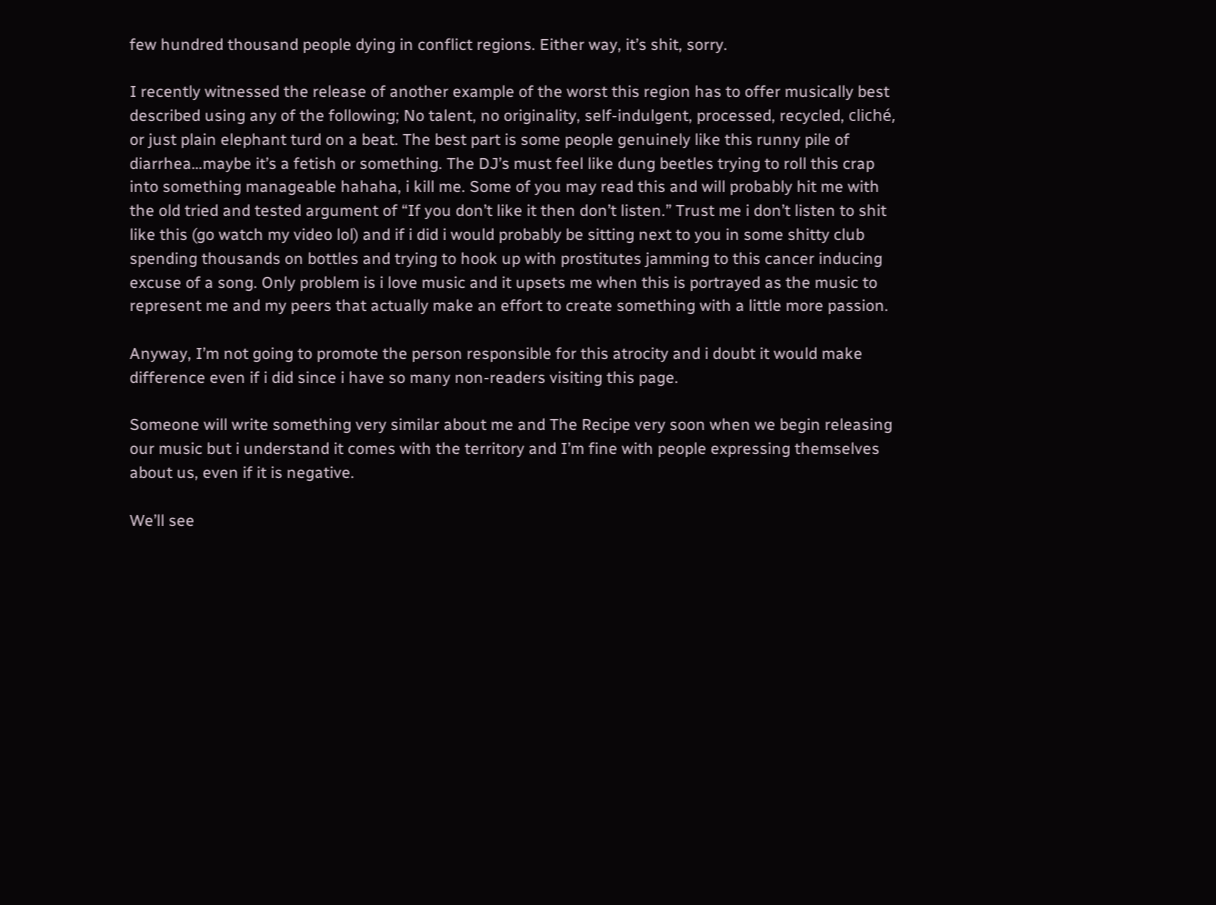few hundred thousand people dying in conflict regions. Either way, it’s shit, sorry.

I recently witnessed the release of another example of the worst this region has to offer musically best described using any of the following; No talent, no originality, self-indulgent, processed, recycled, cliché, or just plain elephant turd on a beat. The best part is some people genuinely like this runny pile of diarrhea…maybe it’s a fetish or something. The DJ’s must feel like dung beetles trying to roll this crap into something manageable hahaha, i kill me. Some of you may read this and will probably hit me with the old tried and tested argument of “If you don’t like it then don’t listen.” Trust me i don’t listen to shit like this (go watch my video lol) and if i did i would probably be sitting next to you in some shitty club spending thousands on bottles and trying to hook up with prostitutes jamming to this cancer inducing excuse of a song. Only problem is i love music and it upsets me when this is portrayed as the music to represent me and my peers that actually make an effort to create something with a little more passion.

Anyway, I’m not going to promote the person responsible for this atrocity and i doubt it would make difference even if i did since i have so many non-readers visiting this page.

Someone will write something very similar about me and The Recipe very soon when we begin releasing our music but i understand it comes with the territory and I’m fine with people expressing themselves about us, even if it is negative.

We’ll see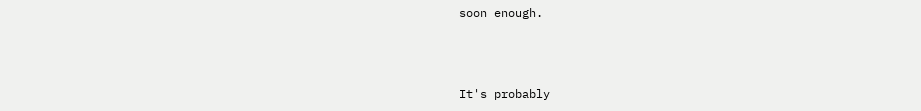soon enough.



It's probably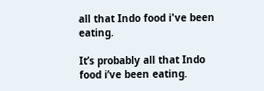all that Indo food i've been eating.

It’s probably all that Indo food i’ve been eating.